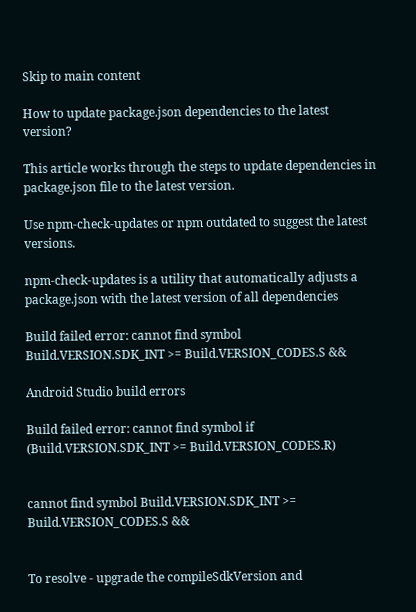Skip to main content

How to update package.json dependencies to the latest version?

This article works through the steps to update dependencies in package.json file to the latest version.

Use npm-check-updates or npm outdated to suggest the latest versions.

npm-check-updates is a utility that automatically adjusts a package.json with the latest version of all dependencies

Build failed error: cannot find symbol Build.VERSION.SDK_INT >= Build.VERSION_CODES.S &&

Android Studio build errors

Build failed error: cannot find symbol if (Build.VERSION.SDK_INT >= Build.VERSION_CODES.R)


cannot find symbol Build.VERSION.SDK_INT >= Build.VERSION_CODES.S &&


To resolve - upgrade the compileSdkVersion and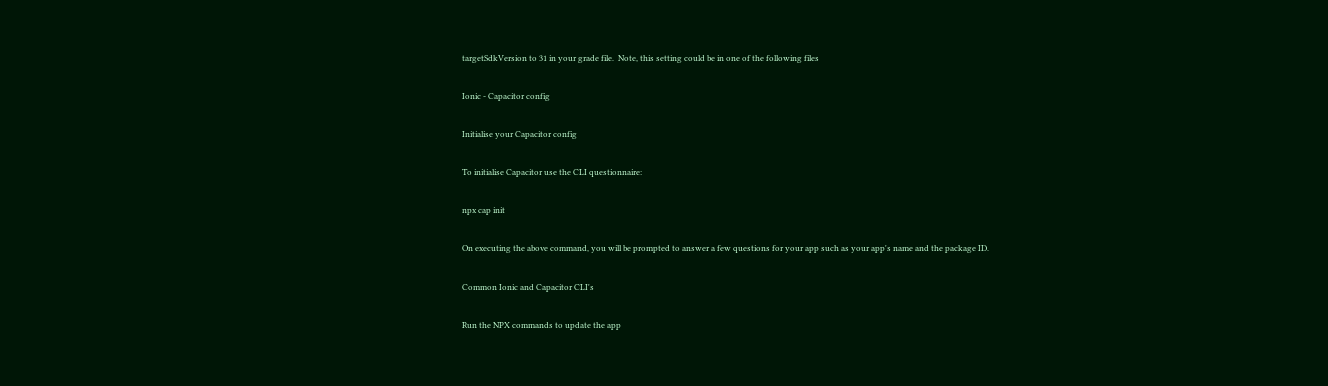targetSdkVersion to 31 in your grade file.  Note, this setting could be in one of the following files

Ionic - Capacitor config

Initialise your Capacitor config

To initialise Capacitor use the CLI questionnaire:

npx cap init

On executing the above command, you will be prompted to answer a few questions for your app such as your app's name and the package ID.

Common Ionic and Capacitor CLI's

Run the NPX commands to update the app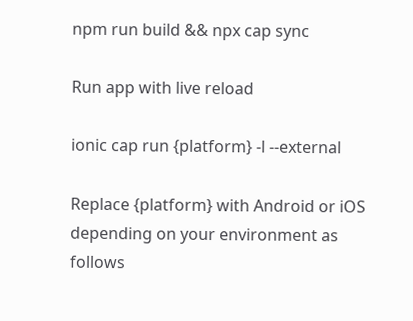npm run build && npx cap sync

Run app with live reload

ionic cap run {platform} -l --external

Replace {platform} with Android or iOS depending on your environment as follows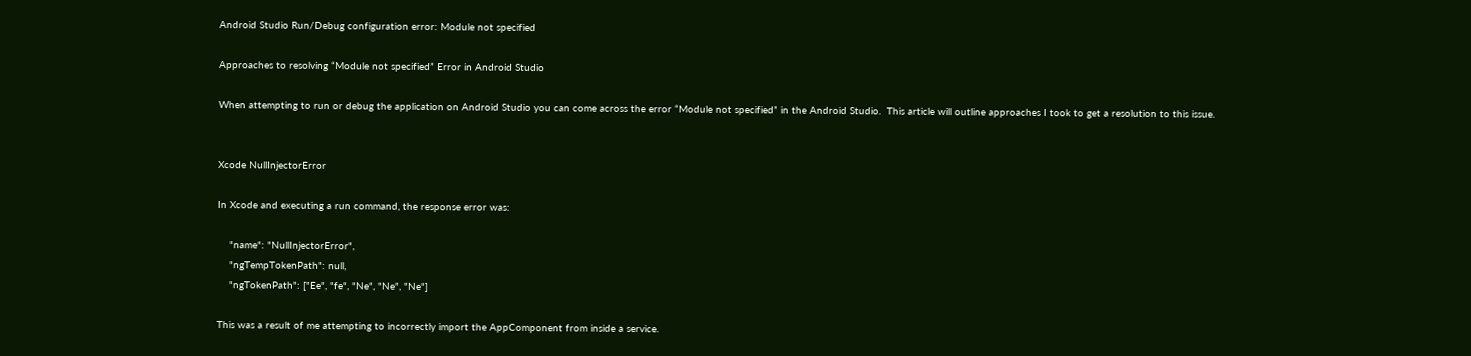Android Studio Run/Debug configuration error: Module not specified

Approaches to resolving “Module not specified” Error in Android Studio

When attempting to run or debug the application on Android Studio you can come across the error “Module not specified” in the Android Studio.  This article will outline approaches I took to get a resolution to this issue.


Xcode NullInjectorError

In Xcode and executing a run command, the response error was:

    "name": "NullInjectorError",
    "ngTempTokenPath": null,
    "ngTokenPath": ["Ee", "fe", "Ne", "Ne", "Ne"]

This was a result of me attempting to incorrectly import the AppComponent from inside a service.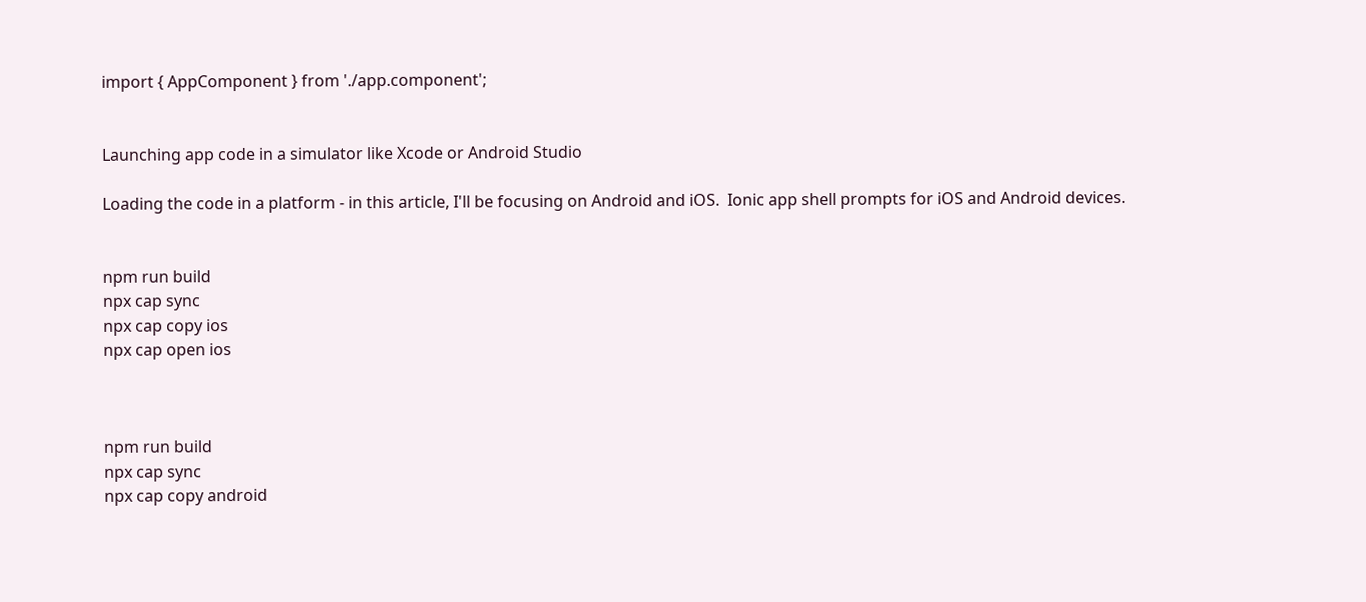import { AppComponent } from './app.component';


Launching app code in a simulator like Xcode or Android Studio

Loading the code in a platform - in this article, I'll be focusing on Android and iOS.  Ionic app shell prompts for iOS and Android devices.


npm run build
npx cap sync
npx cap copy ios
npx cap open ios



npm run build
npx cap sync
npx cap copy android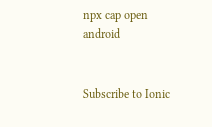npx cap open android


Subscribe to Ionic